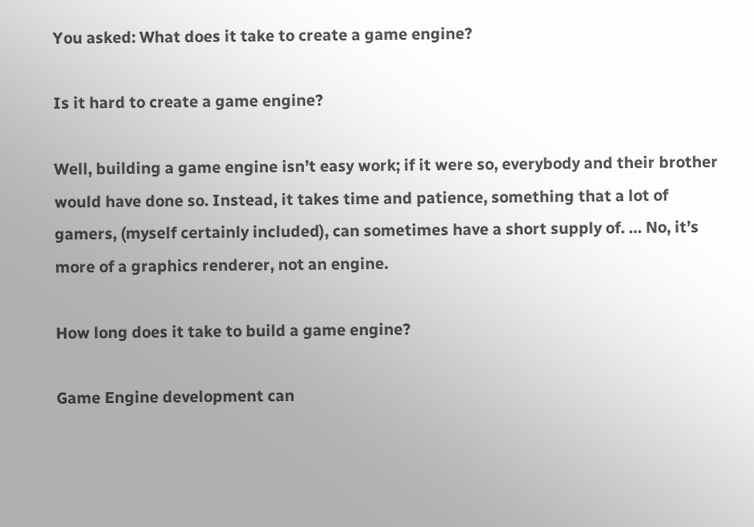You asked: What does it take to create a game engine?

Is it hard to create a game engine?

Well, building a game engine isn’t easy work; if it were so, everybody and their brother would have done so. Instead, it takes time and patience, something that a lot of gamers, (myself certainly included), can sometimes have a short supply of. … No, it’s more of a graphics renderer, not an engine.

How long does it take to build a game engine?

Game Engine development can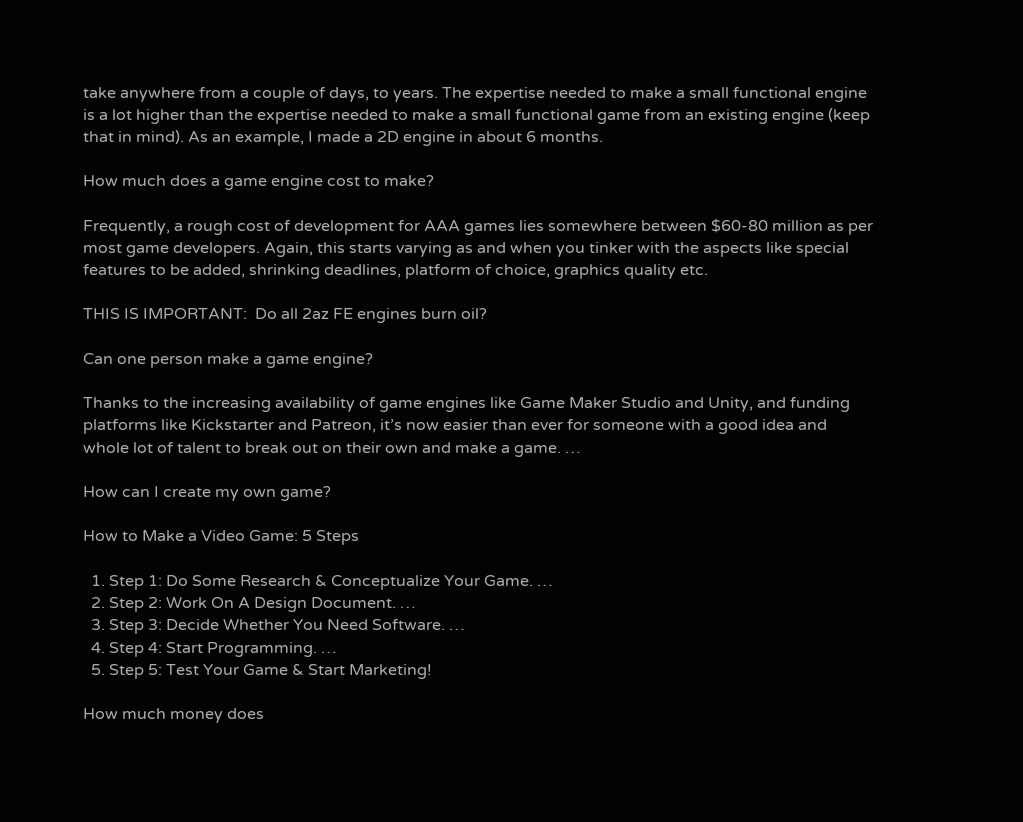take anywhere from a couple of days, to years. The expertise needed to make a small functional engine is a lot higher than the expertise needed to make a small functional game from an existing engine (keep that in mind). As an example, I made a 2D engine in about 6 months.

How much does a game engine cost to make?

Frequently, a rough cost of development for AAA games lies somewhere between $60-80 million as per most game developers. Again, this starts varying as and when you tinker with the aspects like special features to be added, shrinking deadlines, platform of choice, graphics quality etc.

THIS IS IMPORTANT:  Do all 2az FE engines burn oil?

Can one person make a game engine?

Thanks to the increasing availability of game engines like Game Maker Studio and Unity, and funding platforms like Kickstarter and Patreon, it’s now easier than ever for someone with a good idea and whole lot of talent to break out on their own and make a game. …

How can I create my own game?

How to Make a Video Game: 5 Steps

  1. Step 1: Do Some Research & Conceptualize Your Game. …
  2. Step 2: Work On A Design Document. …
  3. Step 3: Decide Whether You Need Software. …
  4. Step 4: Start Programming. …
  5. Step 5: Test Your Game & Start Marketing!

How much money does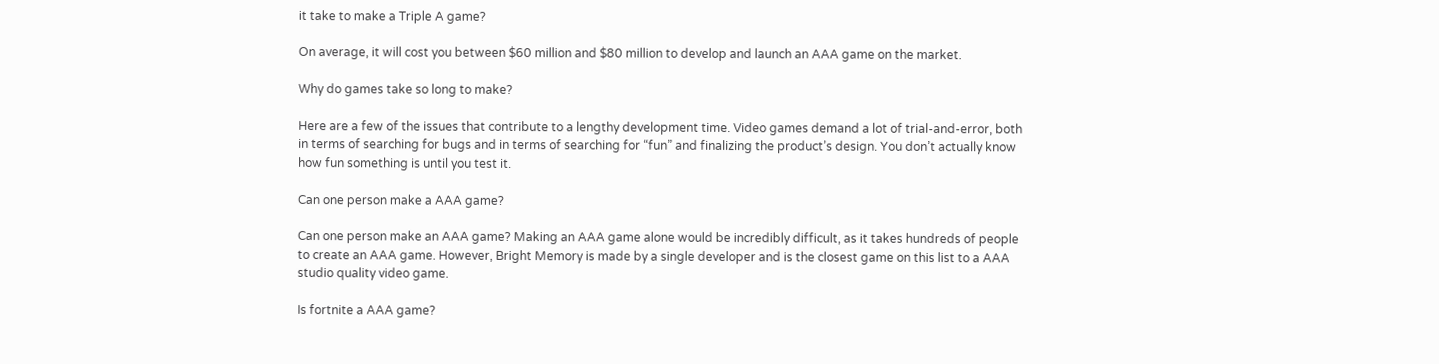it take to make a Triple A game?

On average, it will cost you between $60 million and $80 million to develop and launch an AAA game on the market.

Why do games take so long to make?

Here are a few of the issues that contribute to a lengthy development time. Video games demand a lot of trial-and-error, both in terms of searching for bugs and in terms of searching for “fun” and finalizing the product’s design. You don’t actually know how fun something is until you test it.

Can one person make a AAA game?

Can one person make an AAA game? Making an AAA game alone would be incredibly difficult, as it takes hundreds of people to create an AAA game. However, Bright Memory is made by a single developer and is the closest game on this list to a AAA studio quality video game.

Is fortnite a AAA game?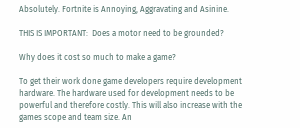Absolutely. Fortnite is Annoying, Aggravating and Asinine.

THIS IS IMPORTANT:  Does a motor need to be grounded?

Why does it cost so much to make a game?

To get their work done game developers require development hardware. The hardware used for development needs to be powerful and therefore costly. This will also increase with the games scope and team size. An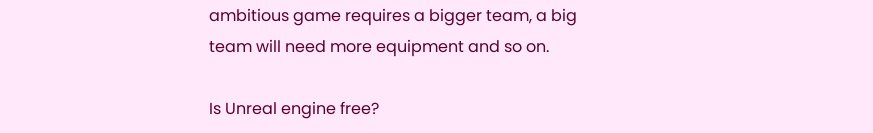ambitious game requires a bigger team, a big team will need more equipment and so on.

Is Unreal engine free?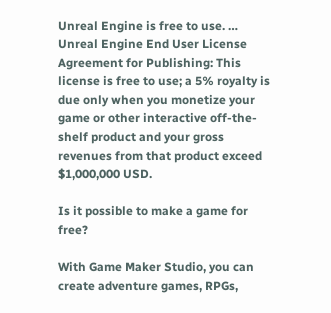Unreal Engine is free to use. … Unreal Engine End User License Agreement for Publishing: This license is free to use; a 5% royalty is due only when you monetize your game or other interactive off-the-shelf product and your gross revenues from that product exceed $1,000,000 USD.

Is it possible to make a game for free?

With Game Maker Studio, you can create adventure games, RPGs,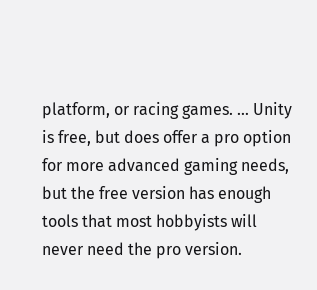platform, or racing games. … Unity is free, but does offer a pro option for more advanced gaming needs, but the free version has enough tools that most hobbyists will never need the pro version.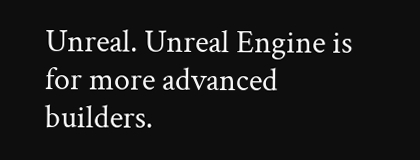Unreal. Unreal Engine is for more advanced builders.